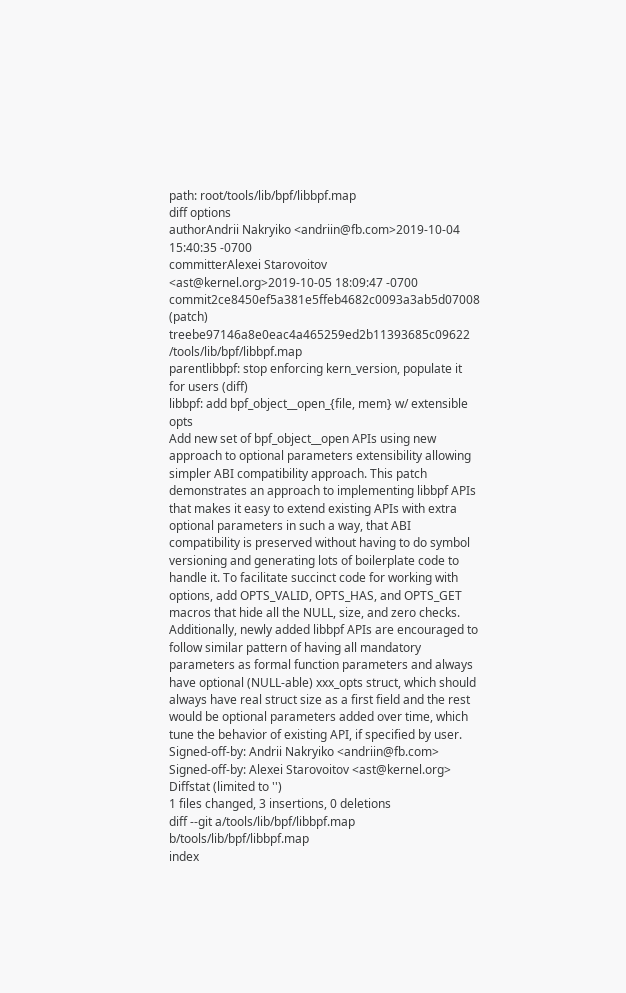path: root/tools/lib/bpf/libbpf.map
diff options
authorAndrii Nakryiko <andriin@fb.com>2019-10-04 15:40:35 -0700
committerAlexei Starovoitov <ast@kernel.org>2019-10-05 18:09:47 -0700
commit2ce8450ef5a381e5ffeb4682c0093a3ab5d07008 (patch)
treebe97146a8e0eac4a465259ed2b11393685c09622 /tools/lib/bpf/libbpf.map
parentlibbpf: stop enforcing kern_version, populate it for users (diff)
libbpf: add bpf_object__open_{file, mem} w/ extensible opts
Add new set of bpf_object__open APIs using new approach to optional parameters extensibility allowing simpler ABI compatibility approach. This patch demonstrates an approach to implementing libbpf APIs that makes it easy to extend existing APIs with extra optional parameters in such a way, that ABI compatibility is preserved without having to do symbol versioning and generating lots of boilerplate code to handle it. To facilitate succinct code for working with options, add OPTS_VALID, OPTS_HAS, and OPTS_GET macros that hide all the NULL, size, and zero checks. Additionally, newly added libbpf APIs are encouraged to follow similar pattern of having all mandatory parameters as formal function parameters and always have optional (NULL-able) xxx_opts struct, which should always have real struct size as a first field and the rest would be optional parameters added over time, which tune the behavior of existing API, if specified by user. Signed-off-by: Andrii Nakryiko <andriin@fb.com> Signed-off-by: Alexei Starovoitov <ast@kernel.org>
Diffstat (limited to '')
1 files changed, 3 insertions, 0 deletions
diff --git a/tools/lib/bpf/libbpf.map b/tools/lib/bpf/libbpf.map
index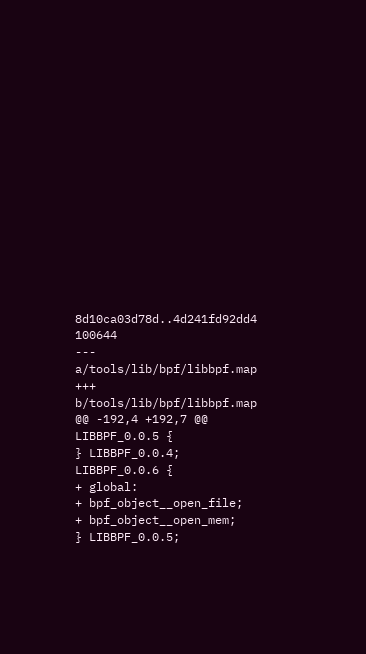8d10ca03d78d..4d241fd92dd4 100644
--- a/tools/lib/bpf/libbpf.map
+++ b/tools/lib/bpf/libbpf.map
@@ -192,4 +192,7 @@ LIBBPF_0.0.5 {
} LIBBPF_0.0.4;
LIBBPF_0.0.6 {
+ global:
+ bpf_object__open_file;
+ bpf_object__open_mem;
} LIBBPF_0.0.5;